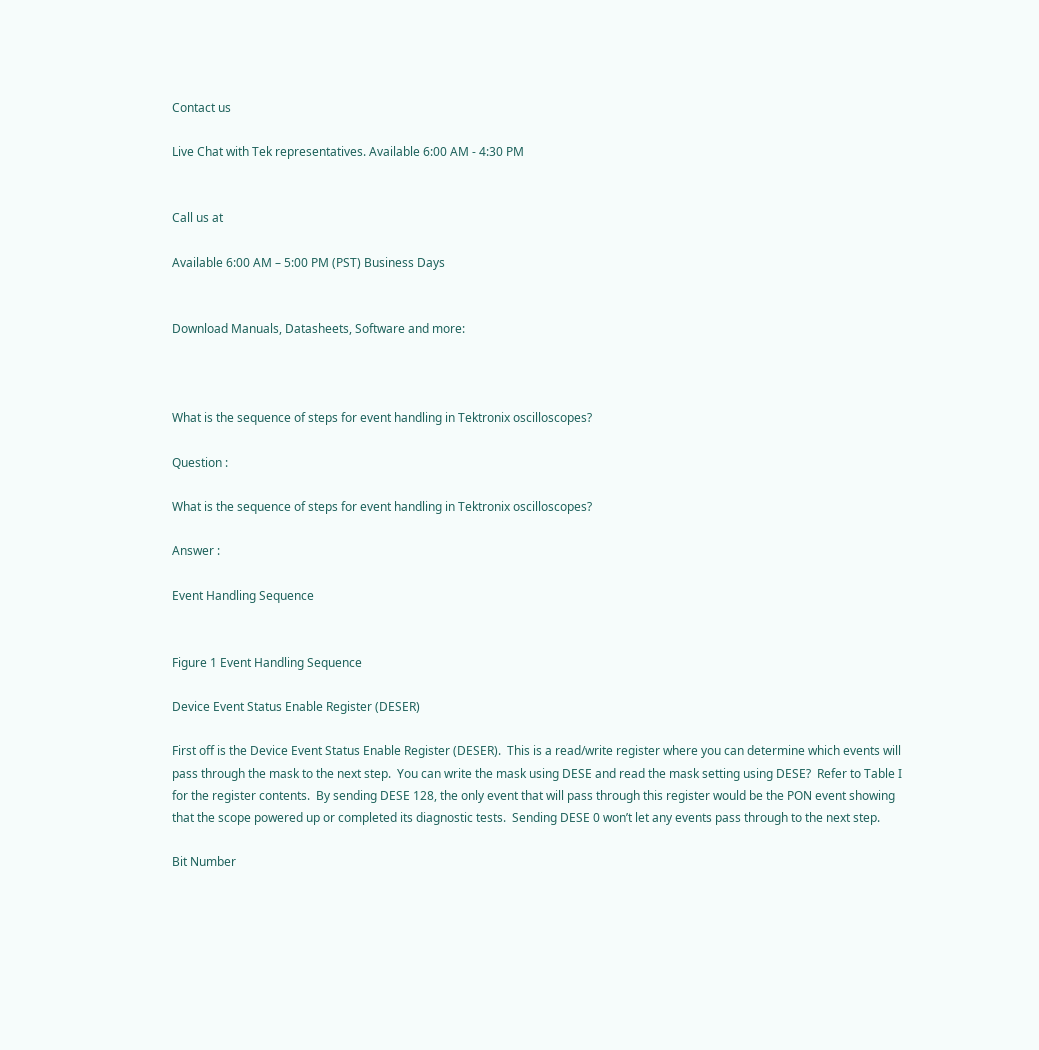Contact us

Live Chat with Tek representatives. Available 6:00 AM - 4:30 PM


Call us at

Available 6:00 AM – 5:00 PM (PST) Business Days


Download Manuals, Datasheets, Software and more:



What is the sequence of steps for event handling in Tektronix oscilloscopes?

Question :

What is the sequence of steps for event handling in Tektronix oscilloscopes?

Answer :

Event Handling Sequence


Figure 1 Event Handling Sequence

Device Event Status Enable Register (DESER)

First off is the Device Event Status Enable Register (DESER).  This is a read/write register where you can determine which events will pass through the mask to the next step.  You can write the mask using DESE and read the mask setting using DESE?  Refer to Table I for the register contents.  By sending DESE 128, the only event that will pass through this register would be the PON event showing that the scope powered up or completed its diagnostic tests.  Sending DESE 0 won’t let any events pass through to the next step.

Bit Number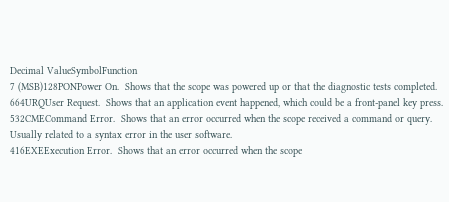Decimal ValueSymbolFunction
7 (MSB)128PONPower On.  Shows that the scope was powered up or that the diagnostic tests completed.
664URQUser Request.  Shows that an application event happened, which could be a front-panel key press.
532CMECommand Error.  Shows that an error occurred when the scope received a command or query.  Usually related to a syntax error in the user software.
416EXEExecution Error.  Shows that an error occurred when the scope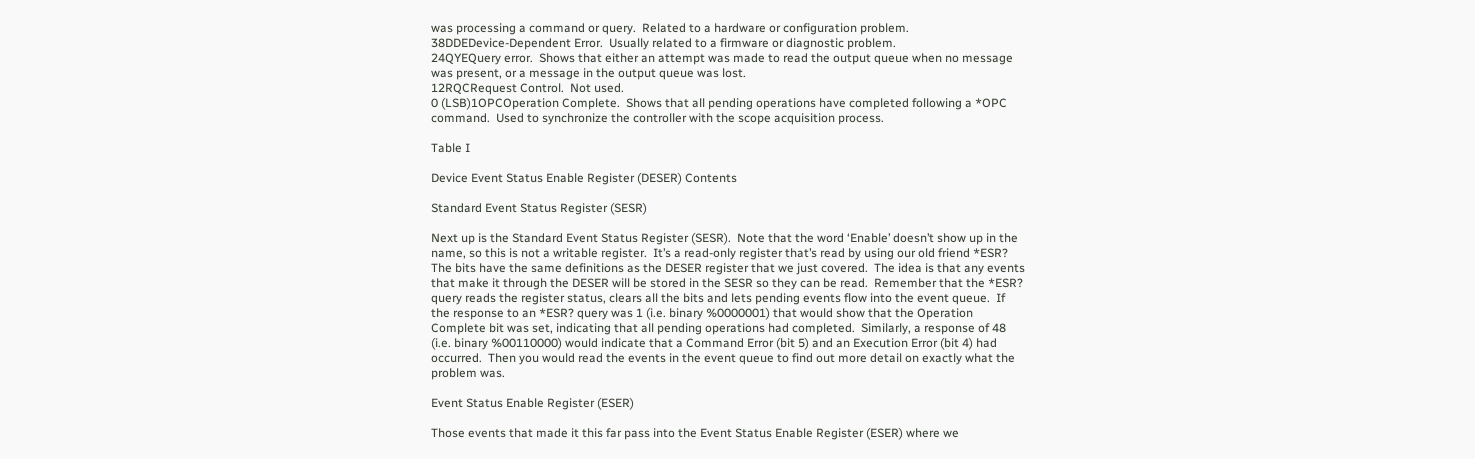was processing a command or query.  Related to a hardware or configuration problem.
38DDEDevice-Dependent Error.  Usually related to a firmware or diagnostic problem.
24QYEQuery error.  Shows that either an attempt was made to read the output queue when no message was present, or a message in the output queue was lost.
12RQCRequest Control.  Not used.
0 (LSB)1OPCOperation Complete.  Shows that all pending operations have completed following a *OPC command.  Used to synchronize the controller with the scope acquisition process.

Table I

Device Event Status Enable Register (DESER) Contents

Standard Event Status Register (SESR)

Next up is the Standard Event Status Register (SESR).  Note that the word ‘Enable’ doesn’t show up in the name, so this is not a writable register.  It’s a read-only register that’s read by using our old friend *ESR?  The bits have the same definitions as the DESER register that we just covered.  The idea is that any events that make it through the DESER will be stored in the SESR so they can be read.  Remember that the *ESR? query reads the register status, clears all the bits and lets pending events flow into the event queue.  If the response to an *ESR? query was 1 (i.e. binary %0000001) that would show that the Operation Complete bit was set, indicating that all pending operations had completed.  Similarly, a response of 48 (i.e. binary %00110000) would indicate that a Command Error (bit 5) and an Execution Error (bit 4) had occurred.  Then you would read the events in the event queue to find out more detail on exactly what the problem was.

Event Status Enable Register (ESER)

Those events that made it this far pass into the Event Status Enable Register (ESER) where we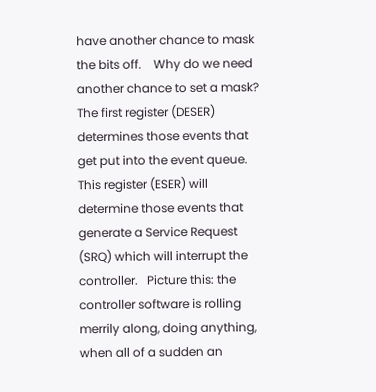have another chance to mask the bits off.    Why do we need another chance to set a mask?  The first register (DESER) determines those events that get put into the event queue.  This register (ESER) will determine those events that generate a Service Request (SRQ) which will interrupt the controller.   Picture this: the controller software is rolling merrily along, doing anything, when all of a sudden an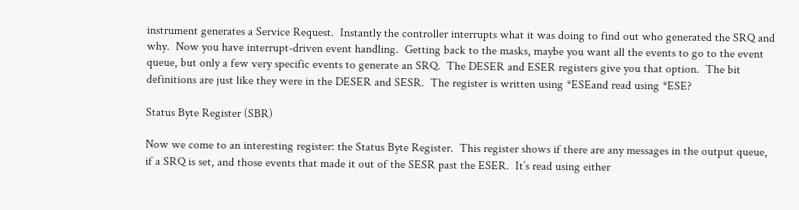instrument generates a Service Request.  Instantly the controller interrupts what it was doing to find out who generated the SRQ and why.  Now you have interrupt-driven event handling.  Getting back to the masks, maybe you want all the events to go to the event queue, but only a few very specific events to generate an SRQ.  The DESER and ESER registers give you that option.  The bit definitions are just like they were in the DESER and SESR.  The register is written using *ESEand read using *ESE?

Status Byte Register (SBR)

Now we come to an interesting register: the Status Byte Register.  This register shows if there are any messages in the output queue, if a SRQ is set, and those events that made it out of the SESR past the ESER.  It’s read using either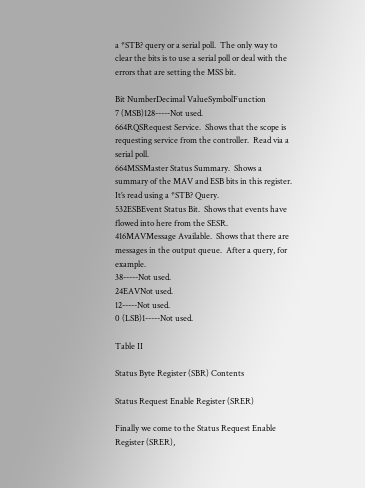a *STB? query or a serial poll.  The only way to clear the bits is to use a serial poll or deal with the errors that are setting the MSS bit.

Bit NumberDecimal ValueSymbolFunction
7 (MSB)128-----Not used.
664RQSRequest Service.  Shows that the scope is requesting service from the controller.  Read via a serial poll.
664MSSMaster Status Summary.  Shows a summary of the MAV and ESB bits in this register.  It’s read using a *STB? Query.
532ESBEvent Status Bit.  Shows that events have flowed into here from the SESR.
416MAVMessage Available.  Shows that there are messages in the output queue.  After a query, for example.
38-----Not used.
24EAVNot used.
12-----Not used.
0 (LSB)1-----Not used.

Table II

Status Byte Register (SBR) Contents

Status Request Enable Register (SRER)

Finally we come to the Status Request Enable Register (SRER),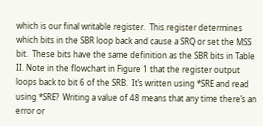which is our final writable register.  This register determines which bits in the SBR loop back and cause a SRQ or set the MSS bit.  These bits have the same definition as the SBR bits in Table II. Note in the flowchart in Figure 1 that the register output loops back to bit 6 of the SRB.  It’s written using *SRE and read using *SRE?  Writing a value of 48 means that any time there’s an error or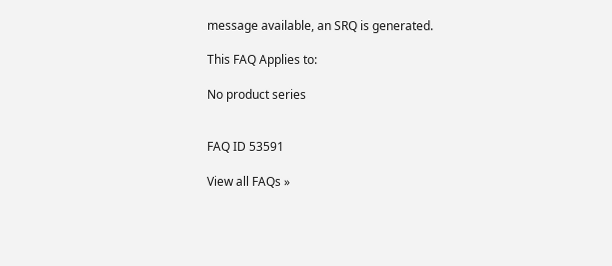message available, an SRQ is generated.

This FAQ Applies to:

No product series


FAQ ID 53591

View all FAQs »